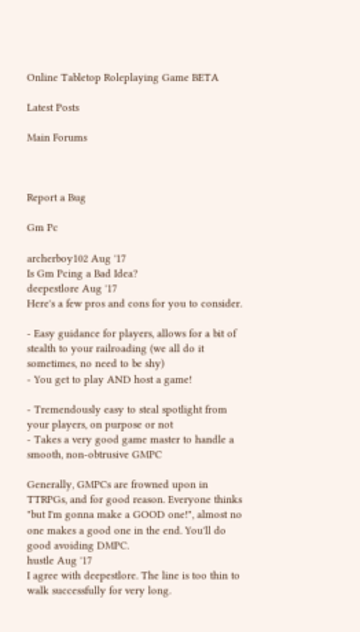Online Tabletop Roleplaying Game BETA

Latest Posts

Main Forums



Report a Bug

Gm Pc

archerboy102 Aug '17
Is Gm Pcing a Bad Idea?
deepestlore Aug '17
Here's a few pros and cons for you to consider.

- Easy guidance for players, allows for a bit of stealth to your railroading (we all do it sometimes, no need to be shy)
- You get to play AND host a game!

- Tremendously easy to steal spotlight from your players, on purpose or not
- Takes a very good game master to handle a smooth, non-obtrusive GMPC

Generally, GMPCs are frowned upon in TTRPGs, and for good reason. Everyone thinks "but I'm gonna make a GOOD one!", almost no one makes a good one in the end. You'll do good avoiding DMPC.
hustle Aug '17
I agree with deepestlore. The line is too thin to walk successfully for very long.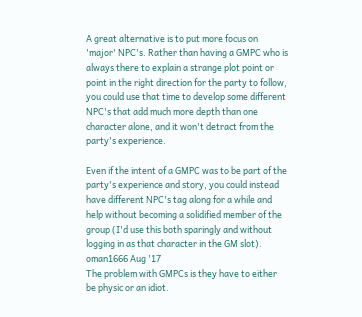A great alternative is to put more focus on 'major' NPC's. Rather than having a GMPC who is always there to explain a strange plot point or point in the right direction for the party to follow, you could use that time to develop some different NPC's that add much more depth than one character alone, and it won't detract from the party's experience.

Even if the intent of a GMPC was to be part of the party's experience and story, you could instead have different NPC's tag along for a while and help without becoming a solidified member of the group (I'd use this both sparingly and without logging in as that character in the GM slot).
oman1666 Aug '17
The problem with GMPCs is they have to either be physic or an idiot.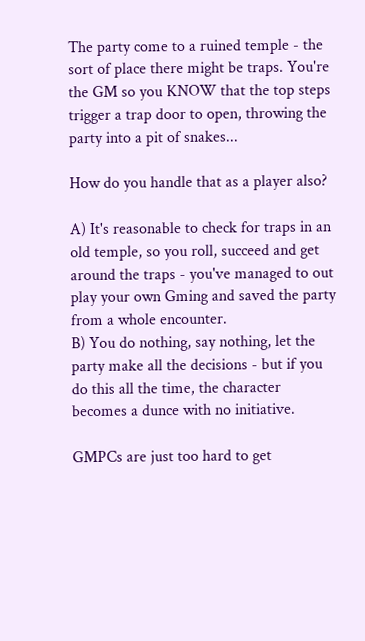The party come to a ruined temple - the sort of place there might be traps. You're the GM so you KNOW that the top steps trigger a trap door to open, throwing the party into a pit of snakes...

How do you handle that as a player also?

A) It's reasonable to check for traps in an old temple, so you roll, succeed and get around the traps - you've managed to out play your own Gming and saved the party from a whole encounter.
B) You do nothing, say nothing, let the party make all the decisions - but if you do this all the time, the character becomes a dunce with no initiative.

GMPCs are just too hard to get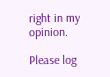right in my opinion.

Please log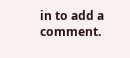in to add a comment.